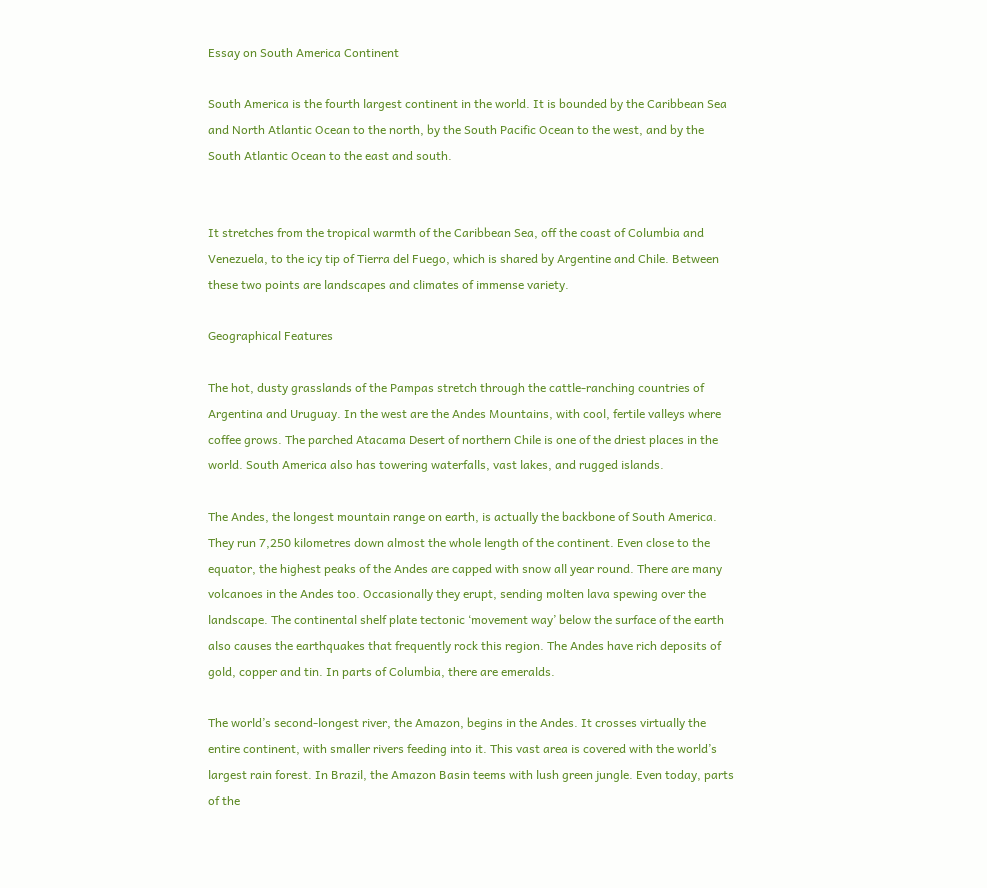Essay on South America Continent

South America is the fourth largest continent in the world. It is bounded by the Caribbean Sea and North Atlantic Ocean to the north, by the South Pacific Ocean to the west, and by the South Atlantic Ocean to the east and south.


It stretches from the tropical warmth of the Caribbean Sea, off the coast of Columbia and Venezuela, to the icy tip of Tierra del Fuego, which is shared by Argentine and Chile. Between these two points are landscapes and climates of immense variety.

Geographical Features

The hot, dusty grasslands of the Pampas stretch through the cattle-ranching countries of Argentina and Uruguay. In the west are the Andes Mountains, with cool, fertile valleys where coffee grows. The parched Atacama Desert of northern Chile is one of the driest places in the world. South America also has towering waterfalls, vast lakes, and rugged islands.

The Andes, the longest mountain range on earth, is actually the backbone of South America. They run 7,250 kilometres down almost the whole length of the continent. Even close to the equator, the highest peaks of the Andes are capped with snow all year round. There are many volcanoes in the Andes too. Occasionally they erupt, sending molten lava spewing over the landscape. The continental shelf plate tectonic ‘movement way’ below the surface of the earth also causes the earthquakes that frequently rock this region. The Andes have rich deposits of gold, copper and tin. In parts of Columbia, there are emeralds.

The world’s second-longest river, the Amazon, begins in the Andes. It crosses virtually the entire continent, with smaller rivers feeding into it. This vast area is covered with the world’s largest rain forest. In Brazil, the Amazon Basin teems with lush green jungle. Even today, parts of the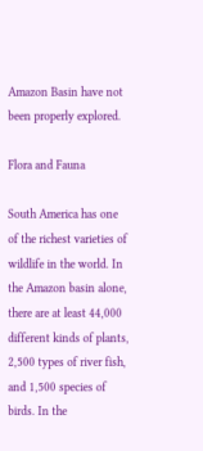Amazon Basin have not been properly explored.

Flora and Fauna

South America has one of the richest varieties of wildlife in the world. In the Amazon basin alone, there are at least 44,000 different kinds of plants, 2,500 types of river fish, and 1,500 species of birds. In the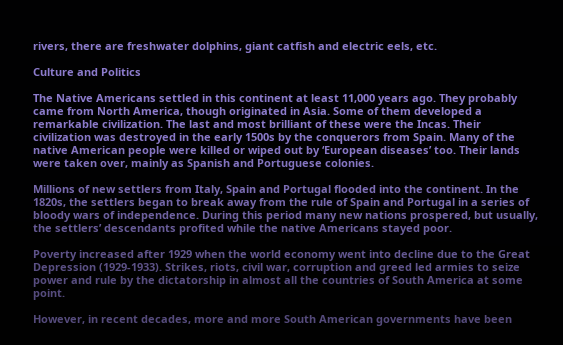rivers, there are freshwater dolphins, giant catfish and electric eels, etc.

Culture and Politics

The Native Americans settled in this continent at least 11,000 years ago. They probably came from North America, though originated in Asia. Some of them developed a remarkable civilization. The last and most brilliant of these were the Incas. Their civilization was destroyed in the early 1500s by the conquerors from Spain. Many of the native American people were killed or wiped out by ‘European diseases’ too. Their lands were taken over, mainly as Spanish and Portuguese colonies.

Millions of new settlers from Italy, Spain and Portugal flooded into the continent. In the 1820s, the settlers began to break away from the rule of Spain and Portugal in a series of bloody wars of independence. During this period many new nations prospered, but usually, the settlers’ descendants profited while the native Americans stayed poor.

Poverty increased after 1929 when the world economy went into decline due to the Great Depression (1929-1933). Strikes, riots, civil war, corruption and greed led armies to seize power and rule by the dictatorship in almost all the countries of South America at some point.

However, in recent decades, more and more South American governments have been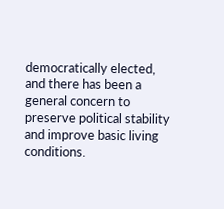democratically elected, and there has been a general concern to preserve political stability and improve basic living conditions.